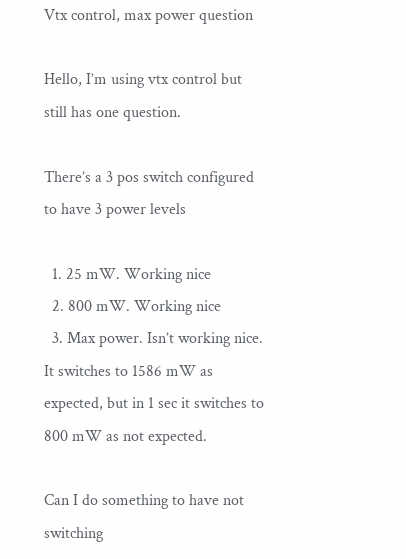Vtx control, max power question

Hello, I’m using vtx control but still has one question.

There’s a 3 pos switch configured to have 3 power levels

  1. 25 mW. Working nice
  2. 800 mW. Working nice
  3. Max power. Isn’t working nice. It switches to 1586 mW as expected, but in 1 sec it switches to 800 mW as not expected.

Can I do something to have not switching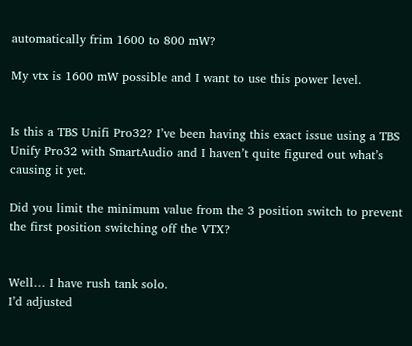automatically frim 1600 to 800 mW?

My vtx is 1600 mW possible and I want to use this power level.


Is this a TBS Unifi Pro32? I’ve been having this exact issue using a TBS Unify Pro32 with SmartAudio and I haven’t quite figured out what’s causing it yet.

Did you limit the minimum value from the 3 position switch to prevent the first position switching off the VTX?


Well… I have rush tank solo.
I’d adjusted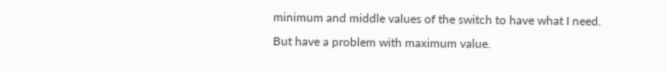minimum and middle values of the switch to have what I need.
But have a problem with maximum value.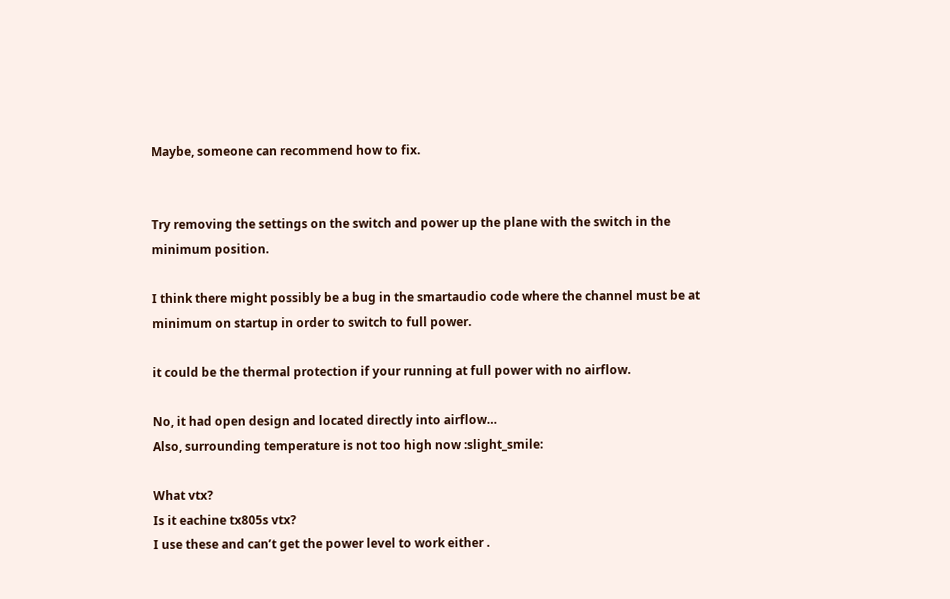Maybe, someone can recommend how to fix.


Try removing the settings on the switch and power up the plane with the switch in the minimum position.

I think there might possibly be a bug in the smartaudio code where the channel must be at minimum on startup in order to switch to full power.

it could be the thermal protection if your running at full power with no airflow.

No, it had open design and located directly into airflow…
Also, surrounding temperature is not too high now :slight_smile:

What vtx?
Is it eachine tx805s vtx?
I use these and can’t get the power level to work either .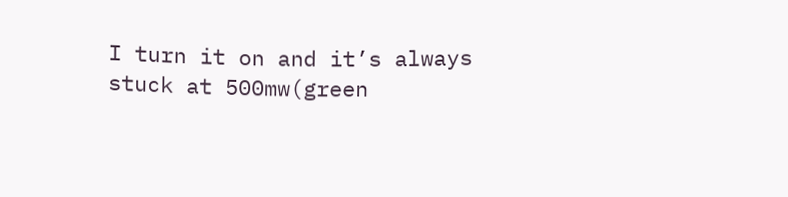I turn it on and it’s always stuck at 500mw(green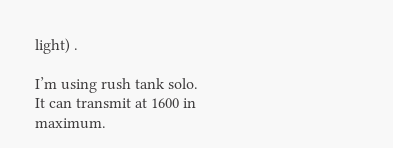light) .

I’m using rush tank solo.
It can transmit at 1600 in maximum.